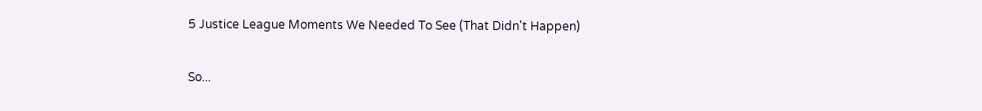5 Justice League Moments We Needed To See (That Didn't Happen)

So...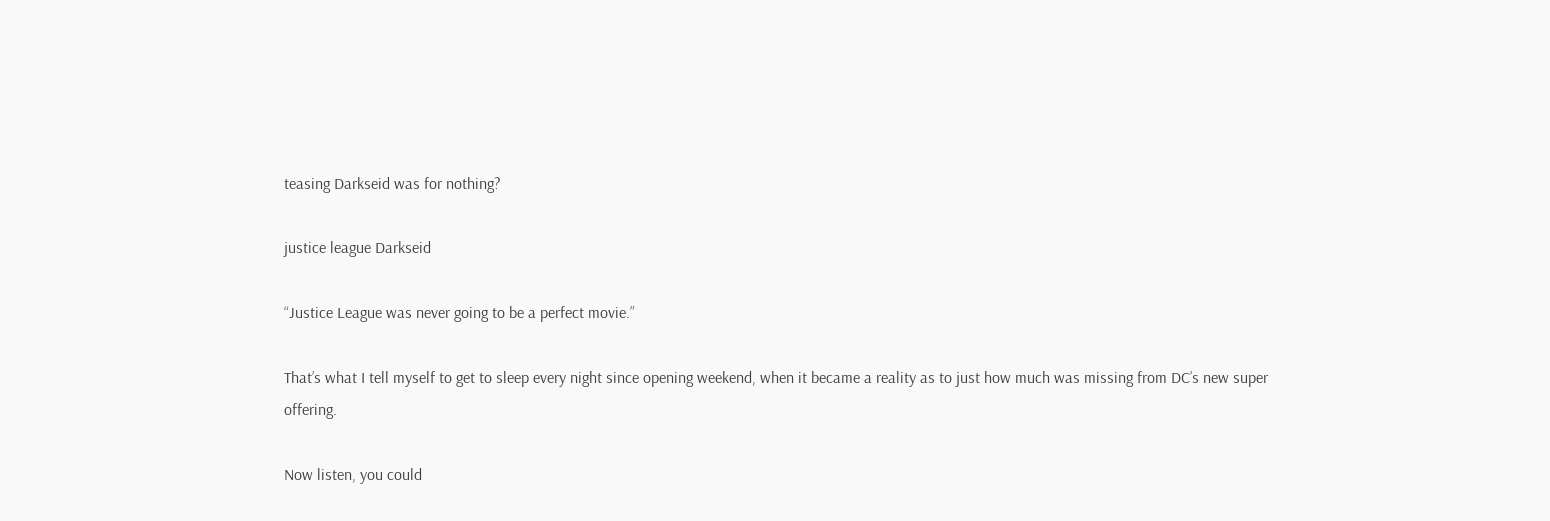teasing Darkseid was for nothing?

justice league Darkseid

“Justice League was never going to be a perfect movie.”

That’s what I tell myself to get to sleep every night since opening weekend, when it became a reality as to just how much was missing from DC’s new super offering.

Now listen, you could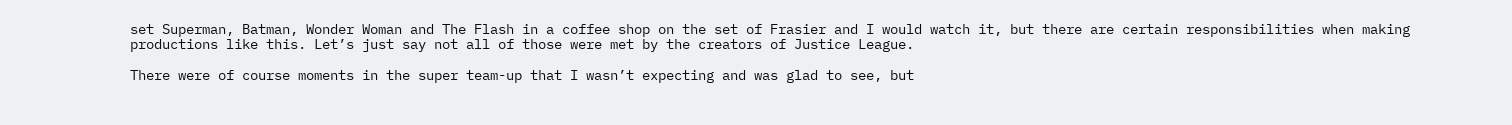set Superman, Batman, Wonder Woman and The Flash in a coffee shop on the set of Frasier and I would watch it, but there are certain responsibilities when making productions like this. Let’s just say not all of those were met by the creators of Justice League.

There were of course moments in the super team-up that I wasn’t expecting and was glad to see, but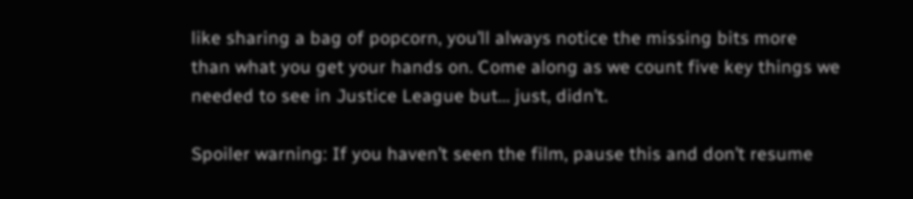like sharing a bag of popcorn, you’ll always notice the missing bits more than what you get your hands on. Come along as we count five key things we needed to see in Justice League but... just, didn’t.

Spoiler warning: If you haven’t seen the film, pause this and don’t resume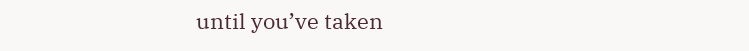until you’ve taken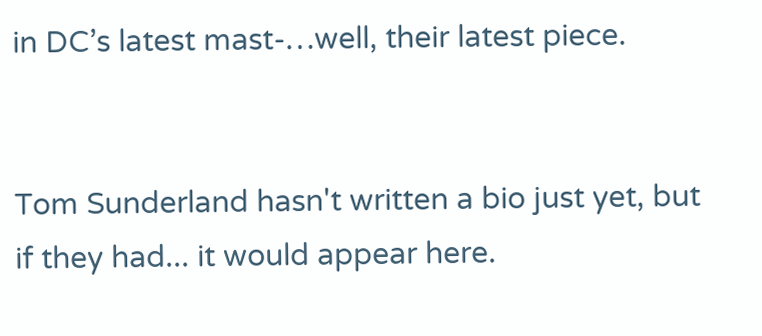in DC’s latest mast-…well, their latest piece.


Tom Sunderland hasn't written a bio just yet, but if they had... it would appear here.